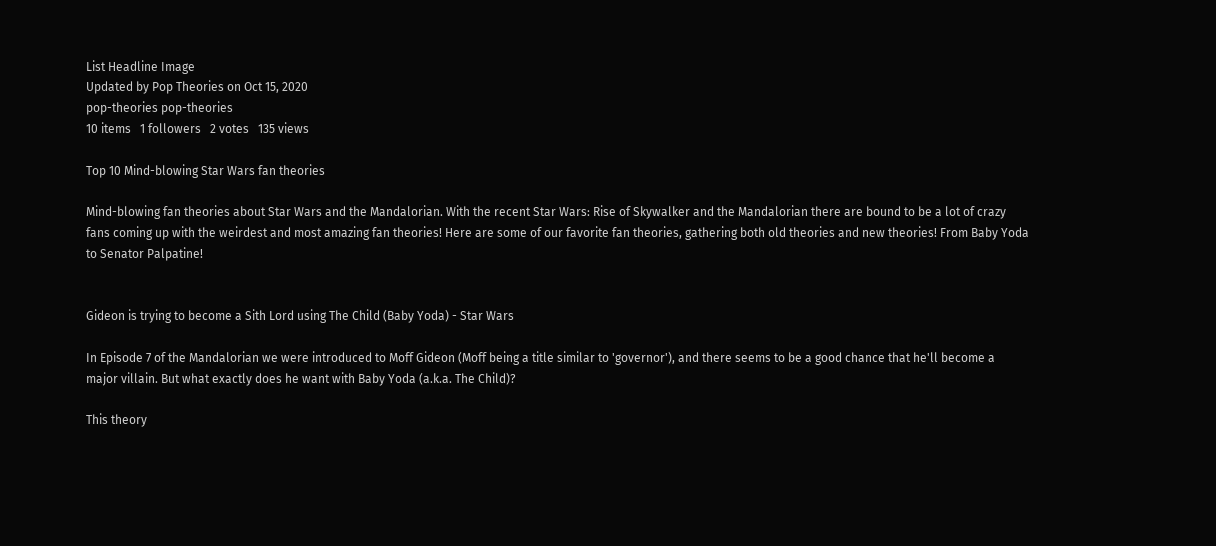List Headline Image
Updated by Pop Theories on Oct 15, 2020
pop-theories pop-theories
10 items   1 followers   2 votes   135 views

Top 10 Mind-blowing Star Wars fan theories

Mind-blowing fan theories about Star Wars and the Mandalorian. With the recent Star Wars: Rise of Skywalker and the Mandalorian there are bound to be a lot of crazy fans coming up with the weirdest and most amazing fan theories! Here are some of our favorite fan theories, gathering both old theories and new theories! From Baby Yoda to Senator Palpatine!


Gideon is trying to become a Sith Lord using The Child (Baby Yoda) - Star Wars

In Episode 7 of the Mandalorian we were introduced to Moff Gideon (Moff being a title similar to 'governor'), and there seems to be a good chance that he'll become a major villain. But what exactly does he want with Baby Yoda (a.k.a. The Child)?

This theory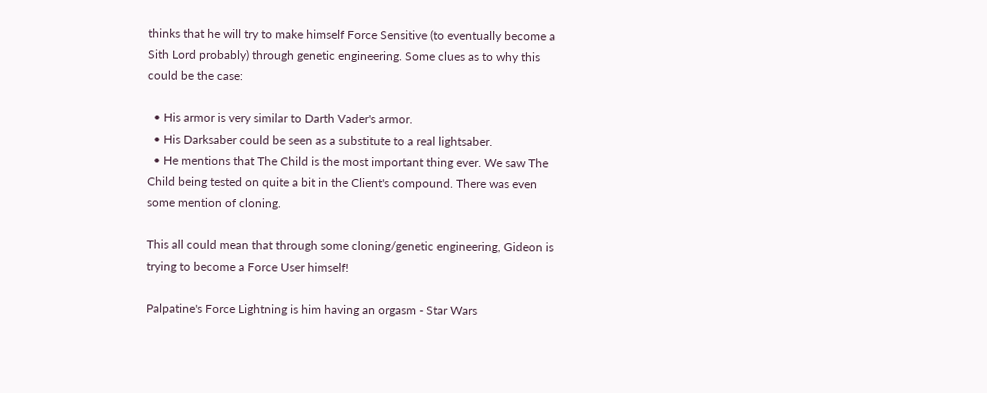thinks that he will try to make himself Force Sensitive (to eventually become a Sith Lord probably) through genetic engineering. Some clues as to why this could be the case:

  • His armor is very similar to Darth Vader's armor.
  • His Darksaber could be seen as a substitute to a real lightsaber.
  • He mentions that The Child is the most important thing ever. We saw The Child being tested on quite a bit in the Client's compound. There was even some mention of cloning.

This all could mean that through some cloning/genetic engineering, Gideon is trying to become a Force User himself!

Palpatine's Force Lightning is him having an orgasm - Star Wars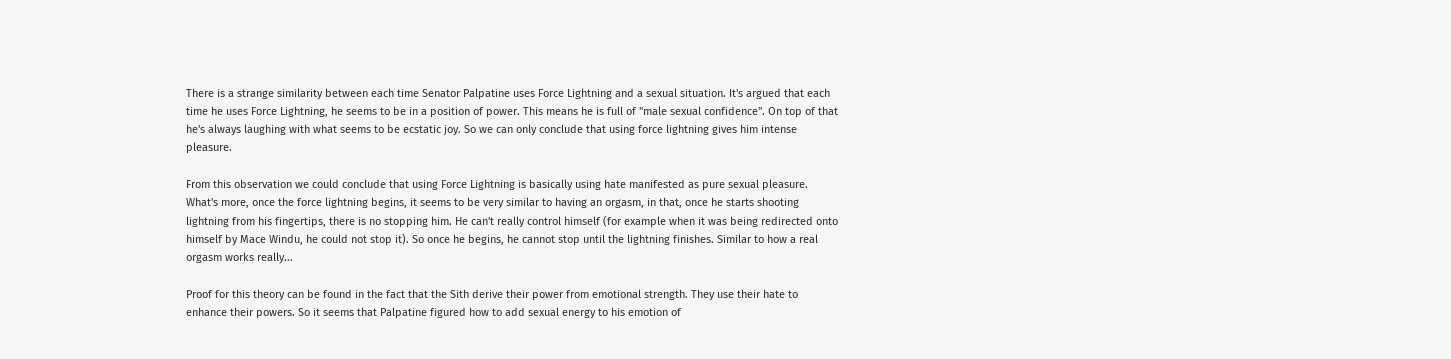There is a strange similarity between each time Senator Palpatine uses Force Lightning and a sexual situation. It's argued that each time he uses Force Lightning, he seems to be in a position of power. This means he is full of "male sexual confidence". On top of that he's always laughing with what seems to be ecstatic joy. So we can only conclude that using force lightning gives him intense pleasure.

From this observation we could conclude that using Force Lightning is basically using hate manifested as pure sexual pleasure. What's more, once the force lightning begins, it seems to be very similar to having an orgasm, in that, once he starts shooting lightning from his fingertips, there is no stopping him. He can't really control himself (for example when it was being redirected onto himself by Mace Windu, he could not stop it). So once he begins, he cannot stop until the lightning finishes. Similar to how a real orgasm works really...

Proof for this theory can be found in the fact that the Sith derive their power from emotional strength. They use their hate to enhance their powers. So it seems that Palpatine figured how to add sexual energy to his emotion of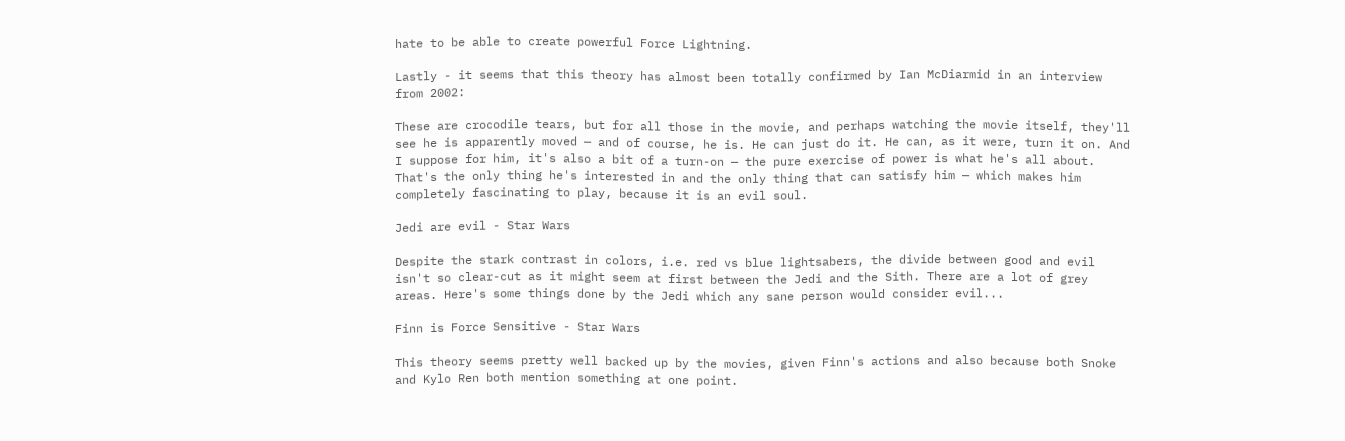hate to be able to create powerful Force Lightning.

Lastly - it seems that this theory has almost been totally confirmed by Ian McDiarmid in an interview from 2002:

These are crocodile tears, but for all those in the movie, and perhaps watching the movie itself, they'll see he is apparently moved — and of course, he is. He can just do it. He can, as it were, turn it on. And I suppose for him, it's also a bit of a turn-on — the pure exercise of power is what he's all about. That's the only thing he's interested in and the only thing that can satisfy him — which makes him completely fascinating to play, because it is an evil soul.

Jedi are evil - Star Wars

Despite the stark contrast in colors, i.e. red vs blue lightsabers, the divide between good and evil isn't so clear-cut as it might seem at first between the Jedi and the Sith. There are a lot of grey areas. Here's some things done by the Jedi which any sane person would consider evil...

Finn is Force Sensitive - Star Wars

This theory seems pretty well backed up by the movies, given Finn's actions and also because both Snoke and Kylo Ren both mention something at one point.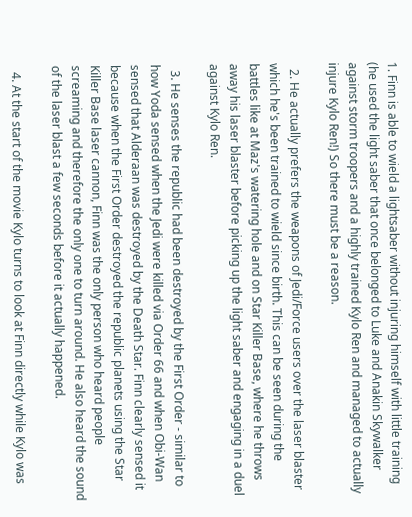1. Finn is able to wield a lightsaber without injuring himself with little training (he used the light saber that once belonged to Luke and Anakin Skywalker against storm troopers and a highly trained Kylo Ren and managed to actually injure Kylo Ren!) So there must be a reason.

  2. He actually prefers the weapons of Jedi/Force users over the laser blaster which he's been trained to wield since birth. This can be seen during the battles like at Maz's watering hole and on Star Killer Base, where he throws away his laser blaster before picking up the light saber and engaging in a duel against Kylo Ren.

  3. He senses the republic had been destroyed by the First Order - similar to how Yoda sensed when the Jedi were killed via Order 66 and when Obi-Wan sensed that Alderaan was destroyed by the Death Star. Finn clearly sensed it because when the First Order destroyed the republic planets using the Star Killer Base laser cannon, Finn was the only person who heard people screaming and therefore the only one to turn around. He also heard the sound of the laser blast a few seconds before it actually happened.

  4. At the start of the movie Kylo turns to look at Finn directly while Kylo was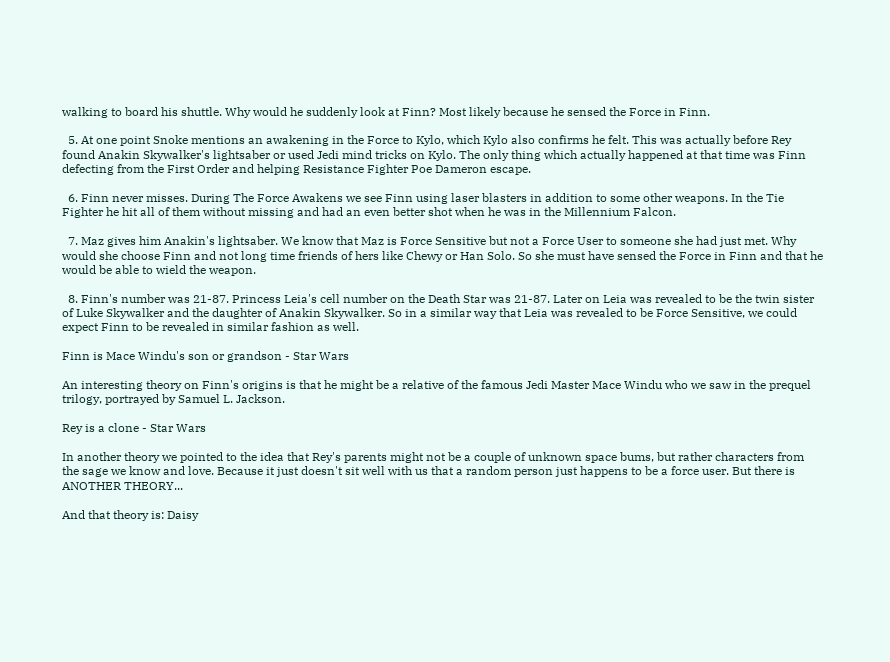walking to board his shuttle. Why would he suddenly look at Finn? Most likely because he sensed the Force in Finn.

  5. At one point Snoke mentions an awakening in the Force to Kylo, which Kylo also confirms he felt. This was actually before Rey found Anakin Skywalker's lightsaber or used Jedi mind tricks on Kylo. The only thing which actually happened at that time was Finn defecting from the First Order and helping Resistance Fighter Poe Dameron escape.

  6. Finn never misses. During The Force Awakens we see Finn using laser blasters in addition to some other weapons. In the Tie Fighter he hit all of them without missing and had an even better shot when he was in the Millennium Falcon.

  7. Maz gives him Anakin's lightsaber. We know that Maz is Force Sensitive but not a Force User to someone she had just met. Why would she choose Finn and not long time friends of hers like Chewy or Han Solo. So she must have sensed the Force in Finn and that he would be able to wield the weapon.

  8. Finn's number was 21-87. Princess Leia's cell number on the Death Star was 21-87. Later on Leia was revealed to be the twin sister of Luke Skywalker and the daughter of Anakin Skywalker. So in a similar way that Leia was revealed to be Force Sensitive, we could expect Finn to be revealed in similar fashion as well.

Finn is Mace Windu's son or grandson - Star Wars

An interesting theory on Finn's origins is that he might be a relative of the famous Jedi Master Mace Windu who we saw in the prequel trilogy, portrayed by Samuel L. Jackson.

Rey is a clone - Star Wars

In another theory we pointed to the idea that Rey's parents might not be a couple of unknown space bums, but rather characters from the sage we know and love. Because it just doesn't sit well with us that a random person just happens to be a force user. But there is ANOTHER THEORY...

And that theory is: Daisy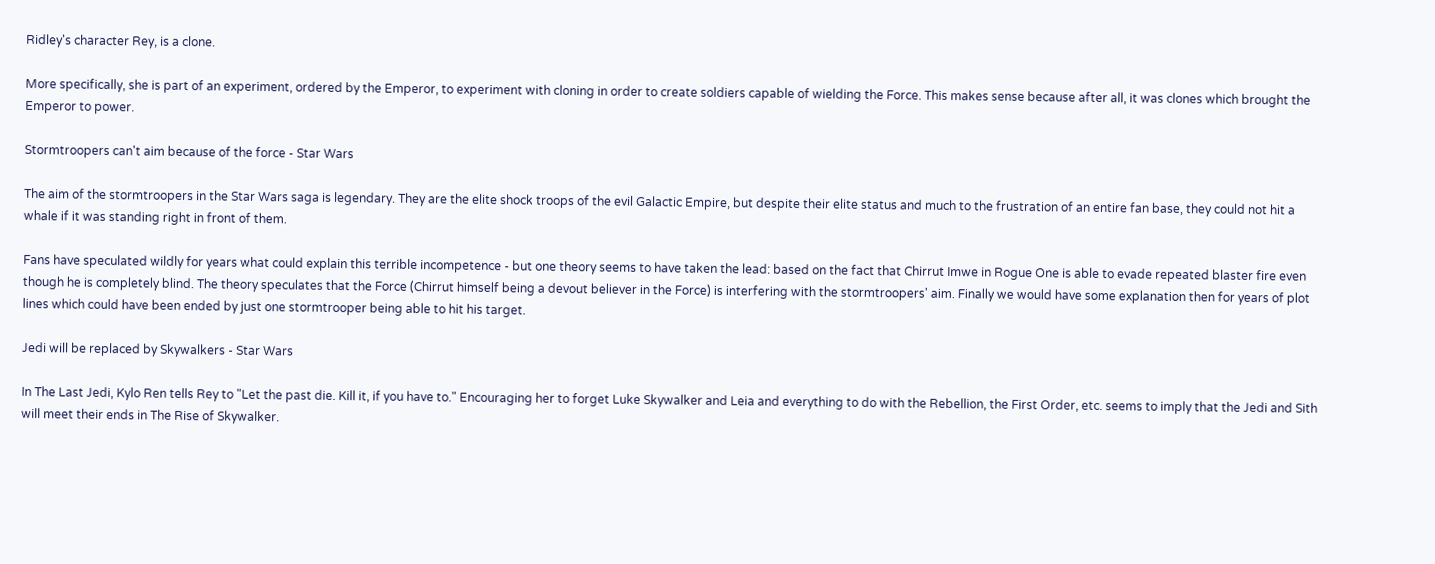Ridley's character Rey, is a clone.

More specifically, she is part of an experiment, ordered by the Emperor, to experiment with cloning in order to create soldiers capable of wielding the Force. This makes sense because after all, it was clones which brought the Emperor to power.

Stormtroopers can't aim because of the force - Star Wars

The aim of the stormtroopers in the Star Wars saga is legendary. They are the elite shock troops of the evil Galactic Empire, but despite their elite status and much to the frustration of an entire fan base, they could not hit a whale if it was standing right in front of them.

Fans have speculated wildly for years what could explain this terrible incompetence - but one theory seems to have taken the lead: based on the fact that Chirrut Imwe in Rogue One is able to evade repeated blaster fire even though he is completely blind. The theory speculates that the Force (Chirrut himself being a devout believer in the Force) is interfering with the stormtroopers' aim. Finally we would have some explanation then for years of plot lines which could have been ended by just one stormtrooper being able to hit his target.

Jedi will be replaced by Skywalkers - Star Wars

In The Last Jedi, Kylo Ren tells Rey to "Let the past die. Kill it, if you have to." Encouraging her to forget Luke Skywalker and Leia and everything to do with the Rebellion, the First Order, etc. seems to imply that the Jedi and Sith will meet their ends in The Rise of Skywalker.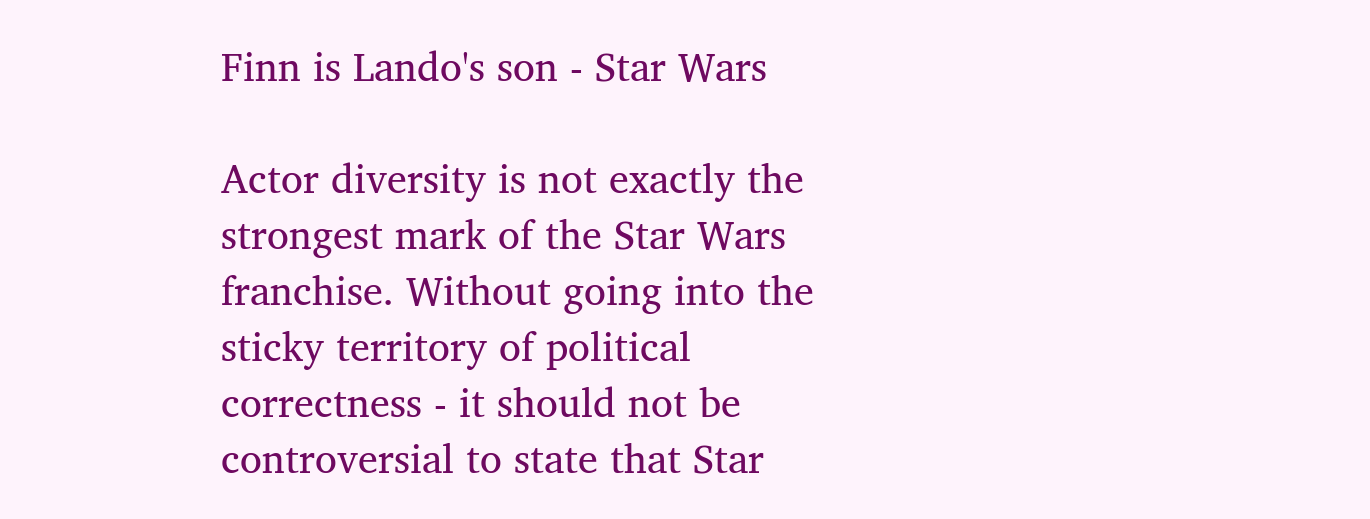Finn is Lando's son - Star Wars

Actor diversity is not exactly the strongest mark of the Star Wars franchise. Without going into the sticky territory of political correctness - it should not be controversial to state that Star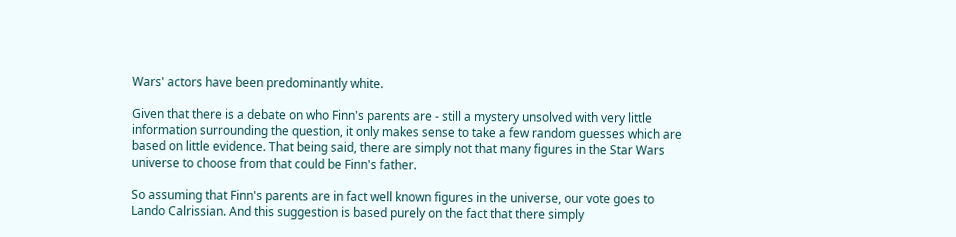Wars' actors have been predominantly white.

Given that there is a debate on who Finn's parents are - still a mystery unsolved with very little information surrounding the question, it only makes sense to take a few random guesses which are based on little evidence. That being said, there are simply not that many figures in the Star Wars universe to choose from that could be Finn's father.

So assuming that Finn's parents are in fact well known figures in the universe, our vote goes to Lando Calrissian. And this suggestion is based purely on the fact that there simply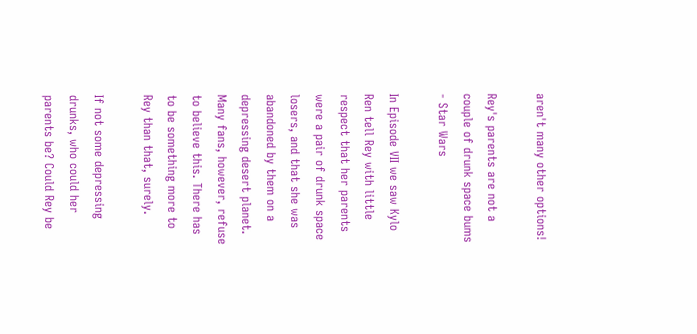aren't many other options!

Rey's parents are not a couple of drunk space bums - Star Wars

In Episode VII we saw Kylo Ren tell Rey with little respect that her parents were a pair of drunk space losers, and that she was abandoned by them on a depressing desert planet. Many fans, however, refuse to believe this. There has to be something more to Rey than that, surely.

If not some depressing drunks, who could her parents be? Could Rey be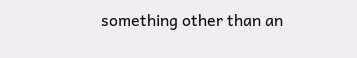something other than an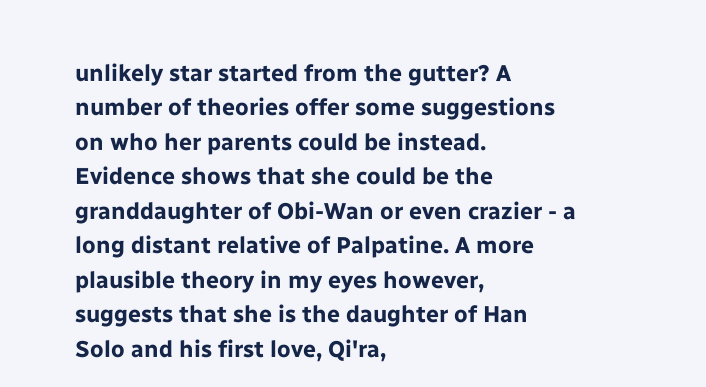unlikely star started from the gutter? A number of theories offer some suggestions on who her parents could be instead. Evidence shows that she could be the granddaughter of Obi-Wan or even crazier - a long distant relative of Palpatine. A more plausible theory in my eyes however, suggests that she is the daughter of Han Solo and his first love, Qi'ra,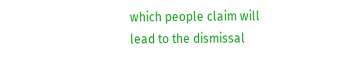which people claim will lead to the dismissal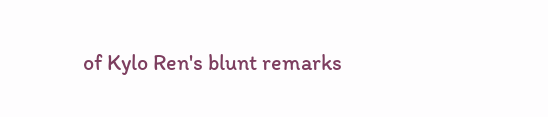of Kylo Ren's blunt remarks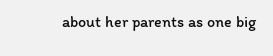about her parents as one big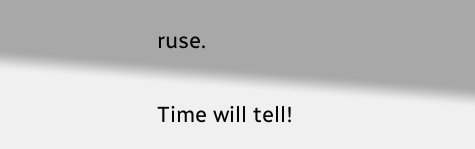ruse.

Time will tell!